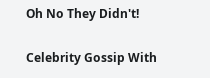Oh No They Didn't!

Celebrity Gossip With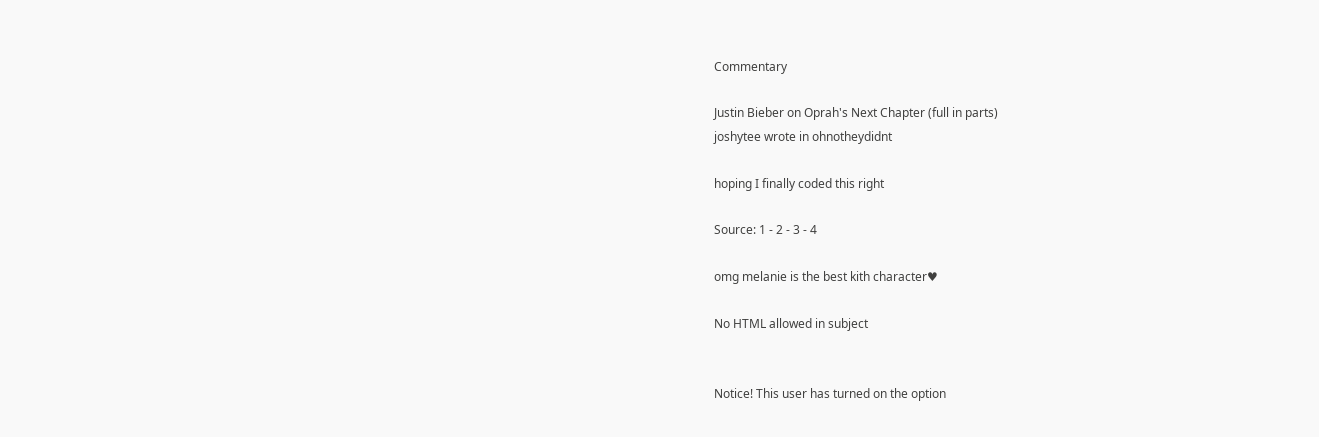Commentary

Justin Bieber on Oprah's Next Chapter (full in parts)
joshytee wrote in ohnotheydidnt

hoping I finally coded this right

Source: 1 - 2 - 3 - 4

omg melanie is the best kith character♥

No HTML allowed in subject


Notice! This user has turned on the option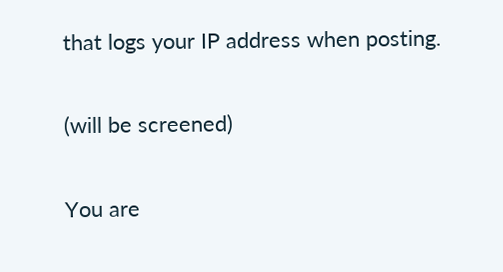that logs your IP address when posting.

(will be screened)

You are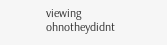viewing ohnotheydidnt